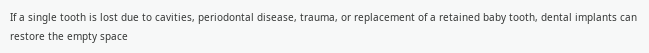If a single tooth is lost due to cavities, periodontal disease, trauma, or replacement of a retained baby tooth, dental implants can restore the empty space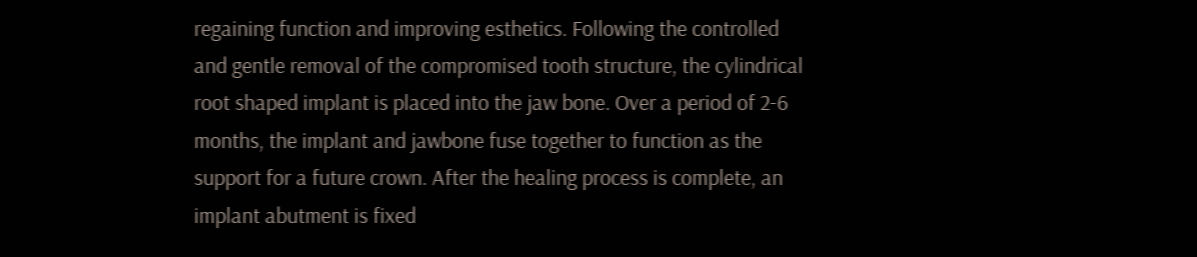regaining function and improving esthetics. Following the controlled and gentle removal of the compromised tooth structure, the cylindrical root shaped implant is placed into the jaw bone. Over a period of 2-6 months, the implant and jawbone fuse together to function as the support for a future crown. After the healing process is complete, an implant abutment is fixed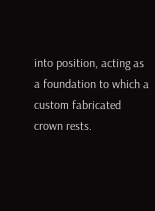into position, acting as a foundation to which a custom fabricated crown rests.